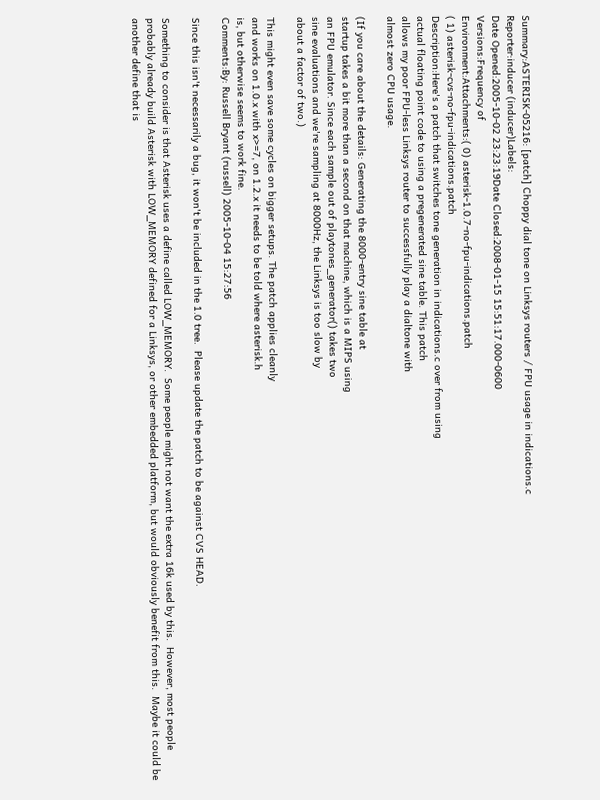Summary:ASTERISK-05216: [patch] Choppy dial tone on Linksys routers / FPU usage in indications.c
Reporter:inducer (inducer)Labels:
Date Opened:2005-10-02 23:23:19Date Closed:2008-01-15 15:51:17.000-0600
Versions:Frequency of
Environment:Attachments:( 0) asterisk-1.0.7-no-fpu-indications.patch
( 1) asterisk-cvs-no-fpu-indications.patch
Description:Here's a patch that switches tone generation in indications.c over from using
actual floating point code to using a pregenerated sine table. This patch
allows my poor FPU-less Linksys router to successfully play a dialtone with
almost zero CPU usage.

(If you care about the details: Generating the 8000-entry sine table at
startup takes a bit more than a second on that machine, which is a MIPS using
an FPU emulator. Since each sample out of playtones_generator() takes two
sine evaluations and we're sampling at 8000Hz, the Linksys is too slow by
about a factor of two.)

This might even save some cycles on bigger setups. The patch applies cleanly
and works on 1.0.x with x>=7, on 1.2.x it needs to be told where asterisk.h
is, but otherwise seems to work fine.
Comments:By: Russell Bryant (russell) 2005-10-04 15:27:56

Since this isn't necessarily a bug, it won't be included in the 1.0 tree.  Please update the patch to be against CVS HEAD.

Something to consider is that Asterisk uses a define called LOW_MEMORY.  Some people might not want the extra 16k used by this.  However, most people probably already build Asterisk with LOW_MEMORY defined for a Linksys, or other embedded platform, but would obviously benefit from this.  Maybe it could be another define that is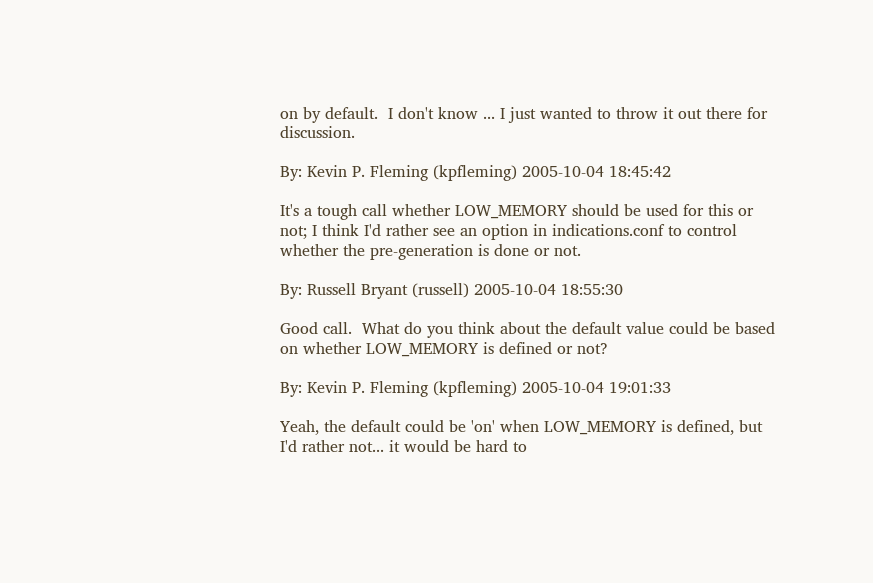on by default.  I don't know ... I just wanted to throw it out there for discussion.

By: Kevin P. Fleming (kpfleming) 2005-10-04 18:45:42

It's a tough call whether LOW_MEMORY should be used for this or not; I think I'd rather see an option in indications.conf to control whether the pre-generation is done or not.

By: Russell Bryant (russell) 2005-10-04 18:55:30

Good call.  What do you think about the default value could be based on whether LOW_MEMORY is defined or not?

By: Kevin P. Fleming (kpfleming) 2005-10-04 19:01:33

Yeah, the default could be 'on' when LOW_MEMORY is defined, but I'd rather not... it would be hard to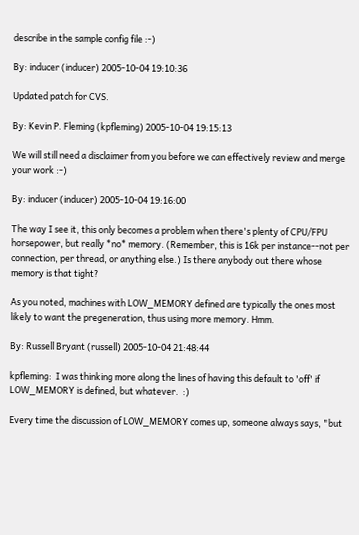describe in the sample config file :-)

By: inducer (inducer) 2005-10-04 19:10:36

Updated patch for CVS.

By: Kevin P. Fleming (kpfleming) 2005-10-04 19:15:13

We will still need a disclaimer from you before we can effectively review and merge your work :-)

By: inducer (inducer) 2005-10-04 19:16:00

The way I see it, this only becomes a problem when there's plenty of CPU/FPU horsepower, but really *no* memory. (Remember, this is 16k per instance--not per connection, per thread, or anything else.) Is there anybody out there whose memory is that tight?

As you noted, machines with LOW_MEMORY defined are typically the ones most likely to want the pregeneration, thus using more memory. Hmm.

By: Russell Bryant (russell) 2005-10-04 21:48:44

kpfleming:  I was thinking more along the lines of having this default to 'off' if LOW_MEMORY is defined, but whatever.  :)

Every time the discussion of LOW_MEMORY comes up, someone always says, "but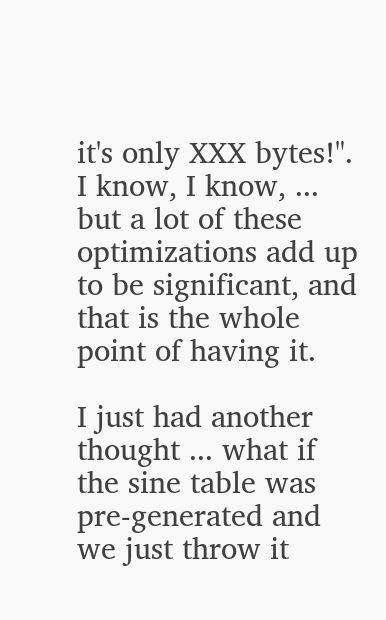it's only XXX bytes!".  I know, I know, ... but a lot of these optimizations add up to be significant, and that is the whole point of having it.

I just had another thought ... what if the sine table was pre-generated and we just throw it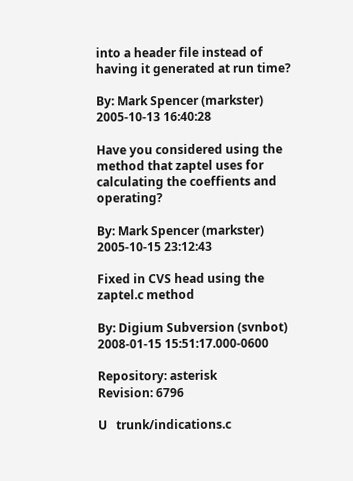into a header file instead of having it generated at run time?

By: Mark Spencer (markster) 2005-10-13 16:40:28

Have you considered using the method that zaptel uses for calculating the coeffients and operating?

By: Mark Spencer (markster) 2005-10-15 23:12:43

Fixed in CVS head using the zaptel.c method

By: Digium Subversion (svnbot) 2008-01-15 15:51:17.000-0600

Repository: asterisk
Revision: 6796

U   trunk/indications.c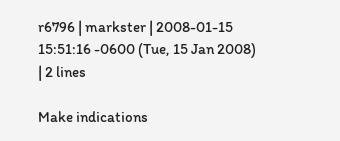r6796 | markster | 2008-01-15 15:51:16 -0600 (Tue, 15 Jan 2008) | 2 lines

Make indications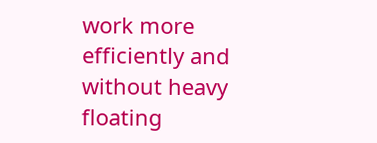work more efficiently and without heavy floating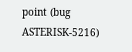point (bug ASTERISK-5216)